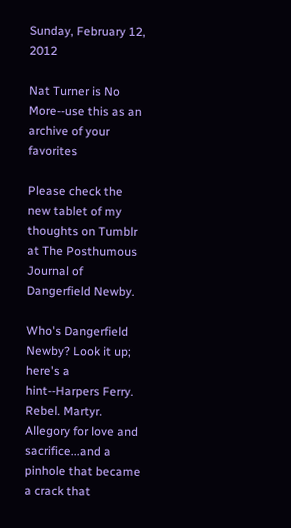Sunday, February 12, 2012

Nat Turner is No More--use this as an archive of your favorites

Please check the new tablet of my thoughts on Tumblr at The Posthumous Journal of Dangerfield Newby.

Who's Dangerfield Newby? Look it up; here's a hint--Harpers Ferry. Rebel. Martyr. Allegory for love and sacrifice...and a pinhole that became a crack that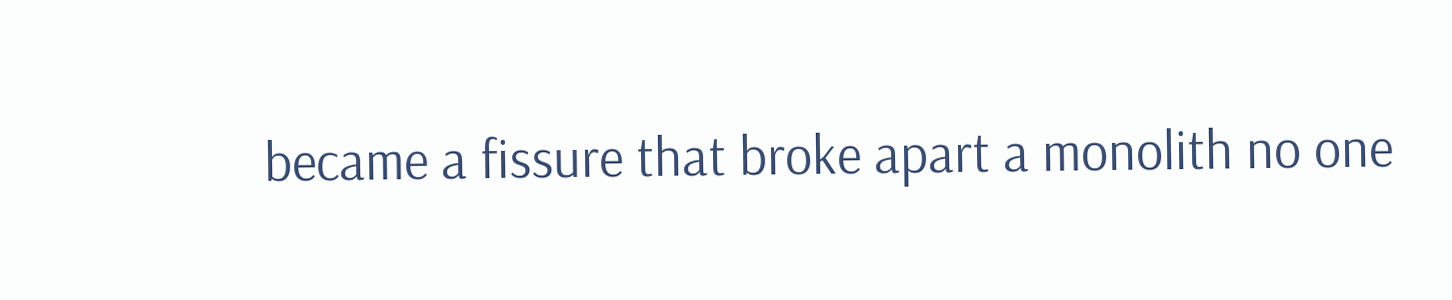became a fissure that broke apart a monolith no one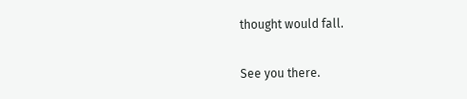thought would fall.

See you there.